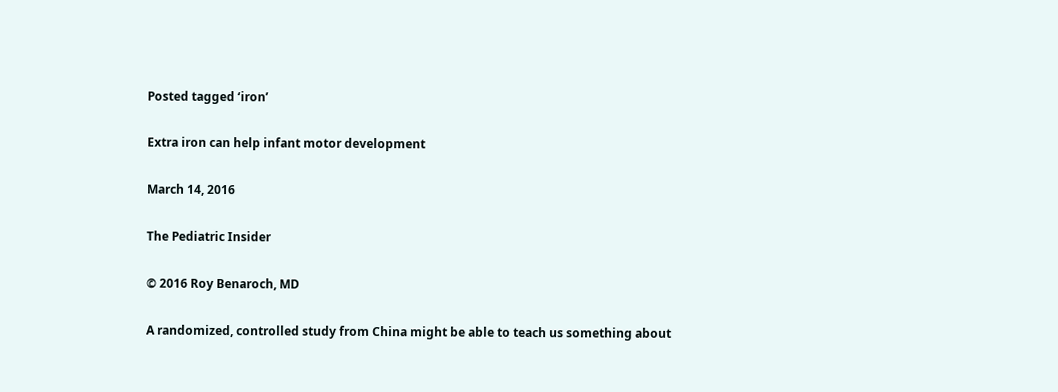Posted tagged ‘iron’

Extra iron can help infant motor development

March 14, 2016

The Pediatric Insider

© 2016 Roy Benaroch, MD

A randomized, controlled study from China might be able to teach us something about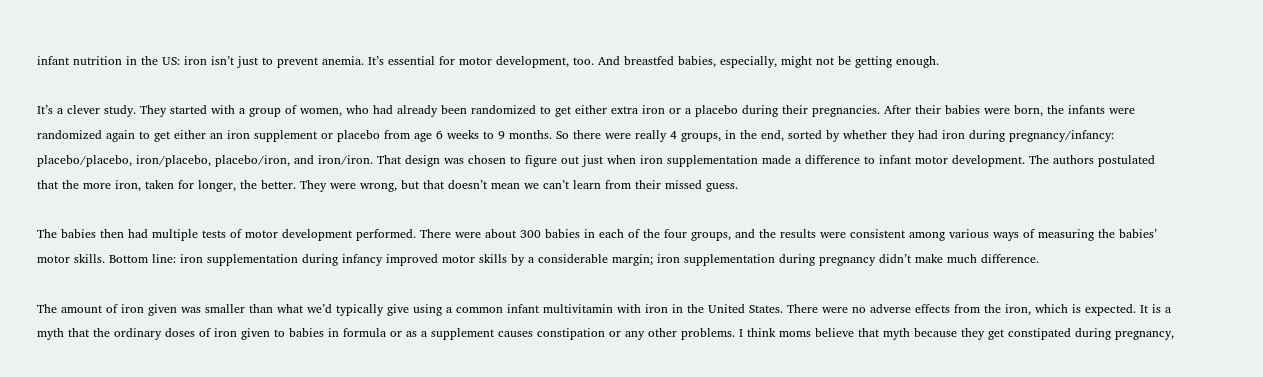infant nutrition in the US: iron isn’t just to prevent anemia. It’s essential for motor development, too. And breastfed babies, especially, might not be getting enough.

It’s a clever study. They started with a group of women, who had already been randomized to get either extra iron or a placebo during their pregnancies. After their babies were born, the infants were randomized again to get either an iron supplement or placebo from age 6 weeks to 9 months. So there were really 4 groups, in the end, sorted by whether they had iron during pregnancy/infancy: placebo/placebo, iron/placebo, placebo/iron, and iron/iron. That design was chosen to figure out just when iron supplementation made a difference to infant motor development. The authors postulated that the more iron, taken for longer, the better. They were wrong, but that doesn’t mean we can’t learn from their missed guess.

The babies then had multiple tests of motor development performed. There were about 300 babies in each of the four groups, and the results were consistent among various ways of measuring the babies’ motor skills. Bottom line: iron supplementation during infancy improved motor skills by a considerable margin; iron supplementation during pregnancy didn’t make much difference.

The amount of iron given was smaller than what we’d typically give using a common infant multivitamin with iron in the United States. There were no adverse effects from the iron, which is expected. It is a myth that the ordinary doses of iron given to babies in formula or as a supplement causes constipation or any other problems. I think moms believe that myth because they get constipated during pregnancy,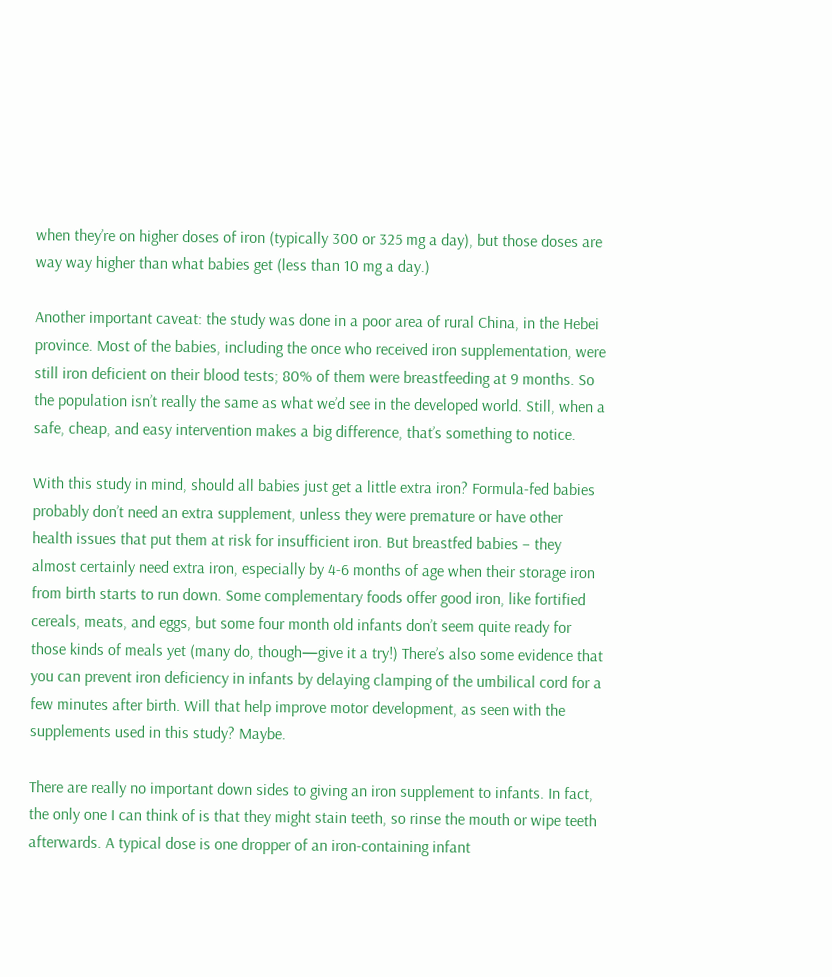when they’re on higher doses of iron (typically 300 or 325 mg a day), but those doses are way way higher than what babies get (less than 10 mg a day.)

Another important caveat: the study was done in a poor area of rural China, in the Hebei province. Most of the babies, including the once who received iron supplementation, were still iron deficient on their blood tests; 80% of them were breastfeeding at 9 months. So the population isn’t really the same as what we’d see in the developed world. Still, when a safe, cheap, and easy intervention makes a big difference, that’s something to notice.

With this study in mind, should all babies just get a little extra iron? Formula-fed babies probably don’t need an extra supplement, unless they were premature or have other health issues that put them at risk for insufficient iron. But breastfed babies – they almost certainly need extra iron, especially by 4-6 months of age when their storage iron from birth starts to run down. Some complementary foods offer good iron, like fortified cereals, meats, and eggs, but some four month old infants don’t seem quite ready for those kinds of meals yet (many do, though—give it a try!) There’s also some evidence that you can prevent iron deficiency in infants by delaying clamping of the umbilical cord for a few minutes after birth. Will that help improve motor development, as seen with the supplements used in this study? Maybe.

There are really no important down sides to giving an iron supplement to infants. In fact, the only one I can think of is that they might stain teeth, so rinse the mouth or wipe teeth afterwards. A typical dose is one dropper of an iron-containing infant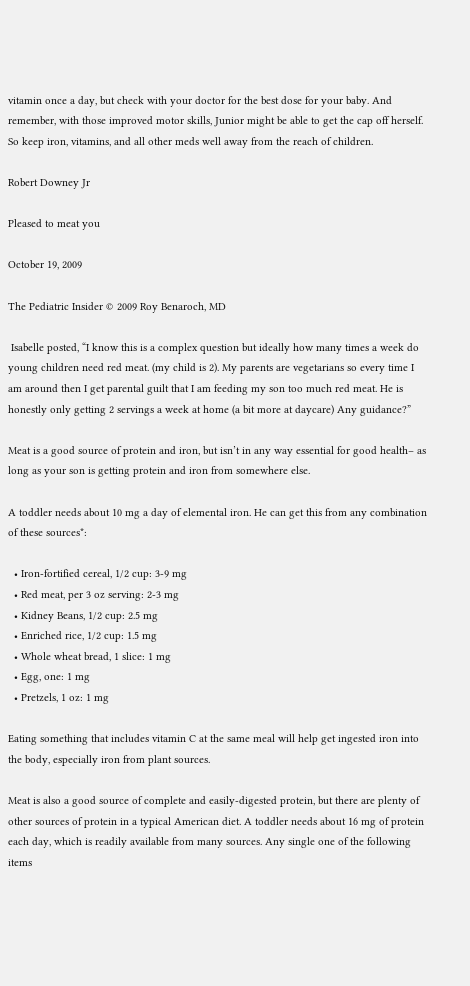vitamin once a day, but check with your doctor for the best dose for your baby. And remember, with those improved motor skills, Junior might be able to get the cap off herself. So keep iron, vitamins, and all other meds well away from the reach of children.

Robert Downey Jr

Pleased to meat you

October 19, 2009

The Pediatric Insider © 2009 Roy Benaroch, MD

 Isabelle posted, “I know this is a complex question but ideally how many times a week do young children need red meat. (my child is 2). My parents are vegetarians so every time I am around then I get parental guilt that I am feeding my son too much red meat. He is honestly only getting 2 servings a week at home (a bit more at daycare) Any guidance?”

Meat is a good source of protein and iron, but isn’t in any way essential for good health– as long as your son is getting protein and iron from somewhere else.

A toddler needs about 10 mg a day of elemental iron. He can get this from any combination of these sources*:

  • Iron-fortified cereal, 1/2 cup: 3-9 mg
  • Red meat, per 3 oz serving: 2-3 mg
  • Kidney Beans, 1/2 cup: 2.5 mg
  • Enriched rice, 1/2 cup: 1.5 mg
  • Whole wheat bread, 1 slice: 1 mg
  • Egg, one: 1 mg
  • Pretzels, 1 oz: 1 mg

Eating something that includes vitamin C at the same meal will help get ingested iron into the body, especially iron from plant sources.

Meat is also a good source of complete and easily-digested protein, but there are plenty of other sources of protein in a typical American diet. A toddler needs about 16 mg of protein each day, which is readily available from many sources. Any single one of the following items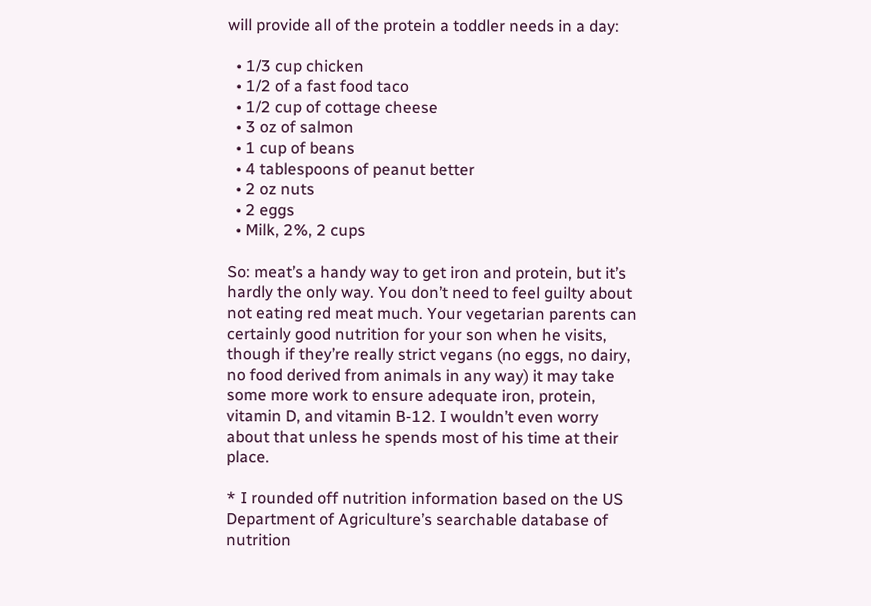will provide all of the protein a toddler needs in a day:

  • 1/3 cup chicken
  • 1/2 of a fast food taco
  • 1/2 cup of cottage cheese
  • 3 oz of salmon
  • 1 cup of beans
  • 4 tablespoons of peanut better
  • 2 oz nuts
  • 2 eggs
  • Milk, 2%, 2 cups

So: meat’s a handy way to get iron and protein, but it’s hardly the only way. You don’t need to feel guilty about not eating red meat much. Your vegetarian parents can certainly good nutrition for your son when he visits, though if they’re really strict vegans (no eggs, no dairy, no food derived from animals in any way) it may take some more work to ensure adequate iron, protein, vitamin D, and vitamin B-12. I wouldn’t even worry about that unless he spends most of his time at their place.

* I rounded off nutrition information based on the US Department of Agriculture’s searchable database of nutrition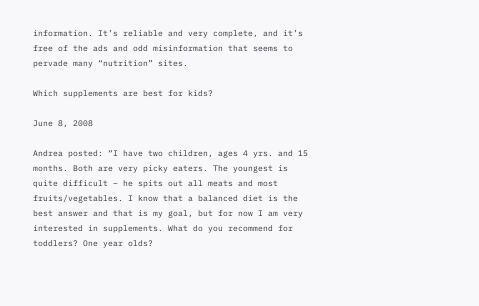information. It’s reliable and very complete, and it’s free of the ads and odd misinformation that seems to pervade many “nutrition” sites.

Which supplements are best for kids?

June 8, 2008

Andrea posted: “I have two children, ages 4 yrs. and 15 months. Both are very picky eaters. The youngest is quite difficult – he spits out all meats and most fruits/vegetables. I know that a balanced diet is the best answer and that is my goal, but for now I am very interested in supplements. What do you recommend for toddlers? One year olds?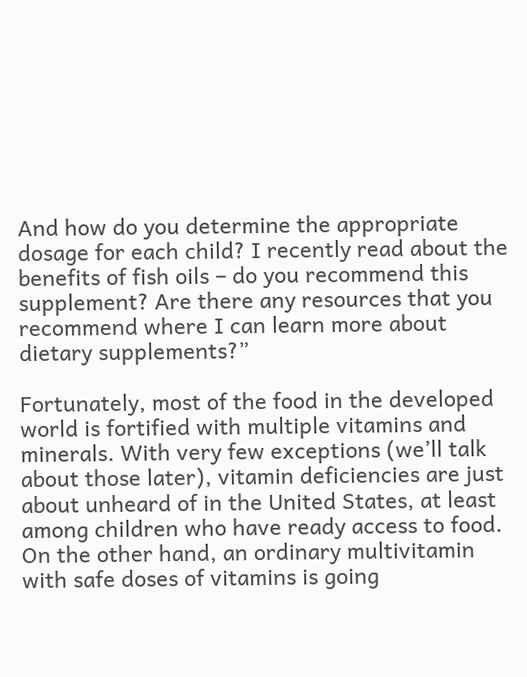And how do you determine the appropriate dosage for each child? I recently read about the benefits of fish oils – do you recommend this supplement? Are there any resources that you recommend where I can learn more about dietary supplements?”

Fortunately, most of the food in the developed world is fortified with multiple vitamins and minerals. With very few exceptions (we’ll talk about those later), vitamin deficiencies are just about unheard of in the United States, at least among children who have ready access to food. On the other hand, an ordinary multivitamin with safe doses of vitamins is going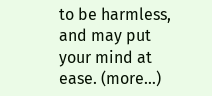to be harmless, and may put your mind at ease. (more…)